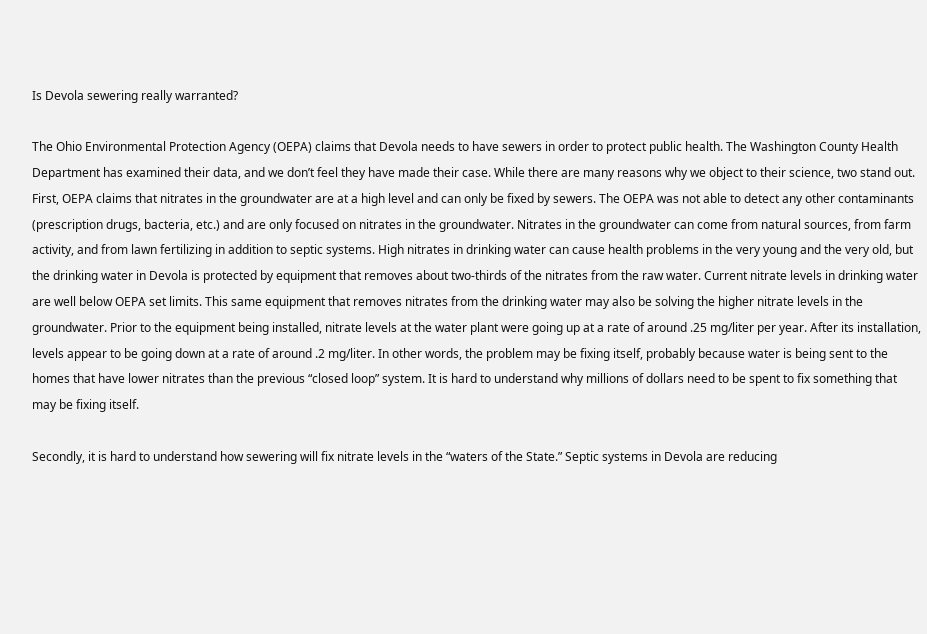Is Devola sewering really warranted?

The Ohio Environmental Protection Agency (OEPA) claims that Devola needs to have sewers in order to protect public health. The Washington County Health Department has examined their data, and we don’t feel they have made their case. While there are many reasons why we object to their science, two stand out. First, OEPA claims that nitrates in the groundwater are at a high level and can only be fixed by sewers. The OEPA was not able to detect any other contaminants (prescription drugs, bacteria, etc.) and are only focused on nitrates in the groundwater. Nitrates in the groundwater can come from natural sources, from farm activity, and from lawn fertilizing in addition to septic systems. High nitrates in drinking water can cause health problems in the very young and the very old, but the drinking water in Devola is protected by equipment that removes about two-thirds of the nitrates from the raw water. Current nitrate levels in drinking water are well below OEPA set limits. This same equipment that removes nitrates from the drinking water may also be solving the higher nitrate levels in the groundwater. Prior to the equipment being installed, nitrate levels at the water plant were going up at a rate of around .25 mg/liter per year. After its installation, levels appear to be going down at a rate of around .2 mg/liter. In other words, the problem may be fixing itself, probably because water is being sent to the homes that have lower nitrates than the previous “closed loop” system. It is hard to understand why millions of dollars need to be spent to fix something that may be fixing itself.

Secondly, it is hard to understand how sewering will fix nitrate levels in the “waters of the State.” Septic systems in Devola are reducing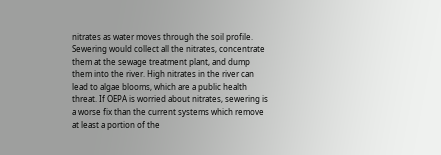nitrates as water moves through the soil profile. Sewering would collect all the nitrates, concentrate them at the sewage treatment plant, and dump them into the river. High nitrates in the river can lead to algae blooms, which are a public health threat. If OEPA is worried about nitrates, sewering is a worse fix than the current systems which remove at least a portion of the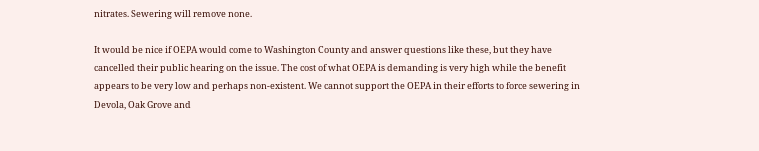nitrates. Sewering will remove none.

It would be nice if OEPA would come to Washington County and answer questions like these, but they have cancelled their public hearing on the issue. The cost of what OEPA is demanding is very high while the benefit appears to be very low and perhaps non-existent. We cannot support the OEPA in their efforts to force sewering in Devola, Oak Grove and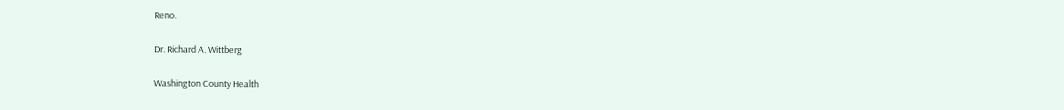Reno.

Dr. Richard A. Wittberg

Washington County Health